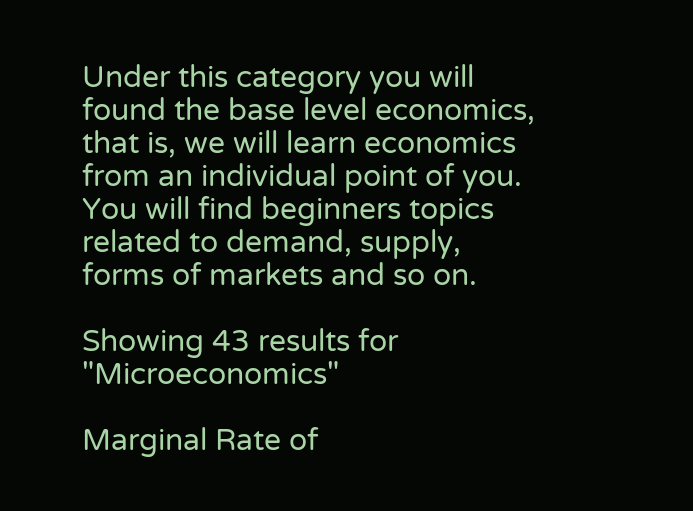Under this category you will found the base level economics, that is, we will learn economics from an individual point of you. You will find beginners topics related to demand, supply, forms of markets and so on.

Showing 43 results for "Microeconomics"

Marginal Rate of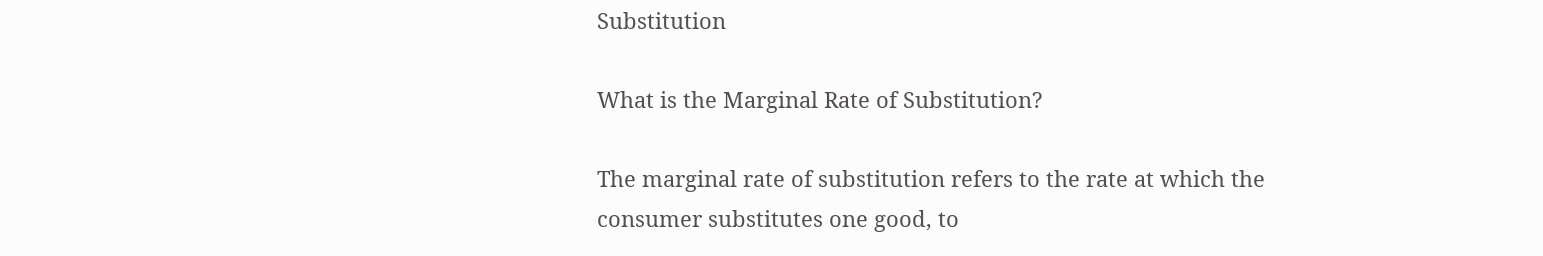Substitution

What is the Marginal Rate of Substitution?

The marginal rate of substitution refers to the rate at which the consumer substitutes one good, to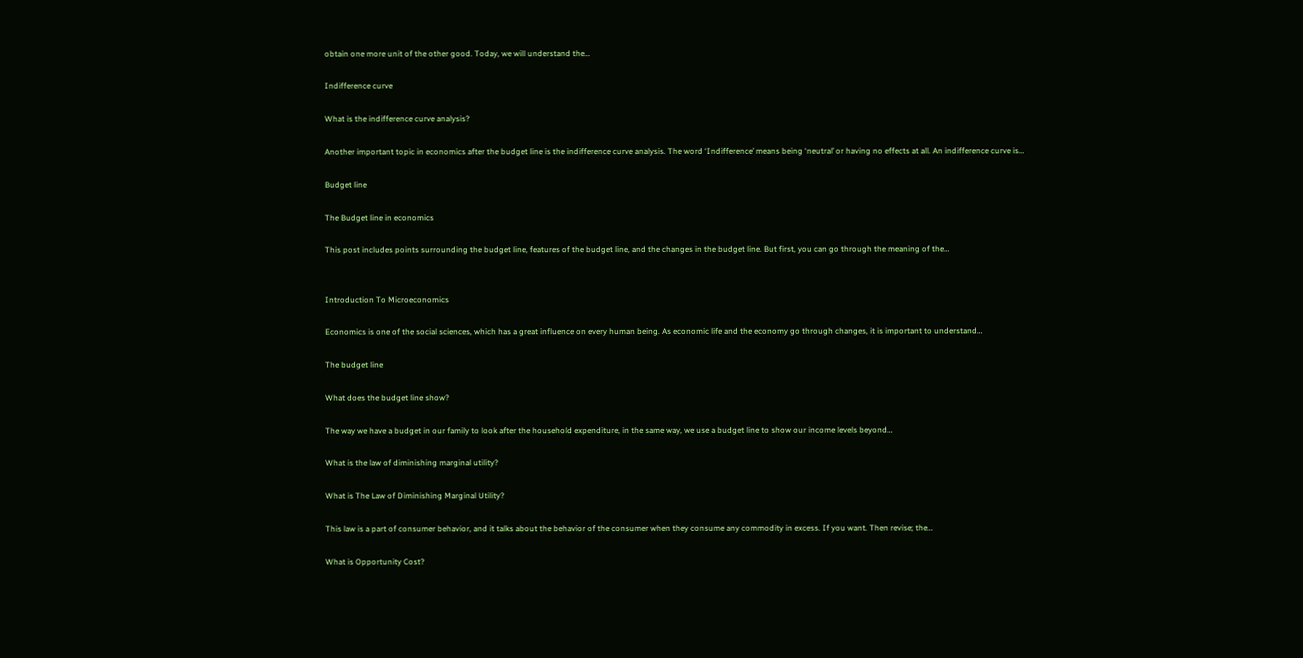obtain one more unit of the other good. Today, we will understand the…

Indifference curve

What is the indifference curve analysis?

Another important topic in economics after the budget line is the indifference curve analysis. The word ‘Indifference’ means being ‘neutral’ or having no effects at all. An indifference curve is…

Budget line

The Budget line in economics

This post includes points surrounding the budget line, features of the budget line, and the changes in the budget line. But first, you can go through the meaning of the…


Introduction To Microeconomics

Economics is one of the social sciences, which has a great influence on every human being. As economic life and the economy go through changes, it is important to understand…

The budget line

What does the budget line show?

The way we have a budget in our family to look after the household expenditure, in the same way, we use a budget line to show our income levels beyond…

What is the law of diminishing marginal utility?

What is The Law of Diminishing Marginal Utility?

This law is a part of consumer behavior, and it talks about the behavior of the consumer when they consume any commodity in excess. If you want. Then revise; the…

What is Opportunity Cost?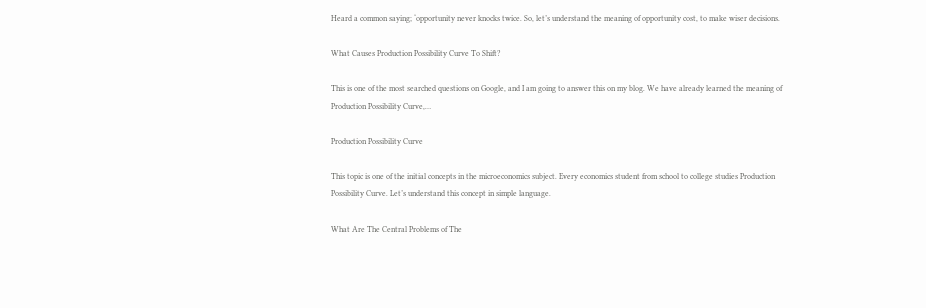Heard a common saying; ‘opportunity never knocks twice. So, let’s understand the meaning of opportunity cost, to make wiser decisions.

What Causes Production Possibility Curve To Shift?

This is one of the most searched questions on Google, and I am going to answer this on my blog. We have already learned the meaning of Production Possibility Curve,…

Production Possibility Curve

This topic is one of the initial concepts in the microeconomics subject. Every economics student from school to college studies Production Possibility Curve. Let’s understand this concept in simple language.

What Are The Central Problems of The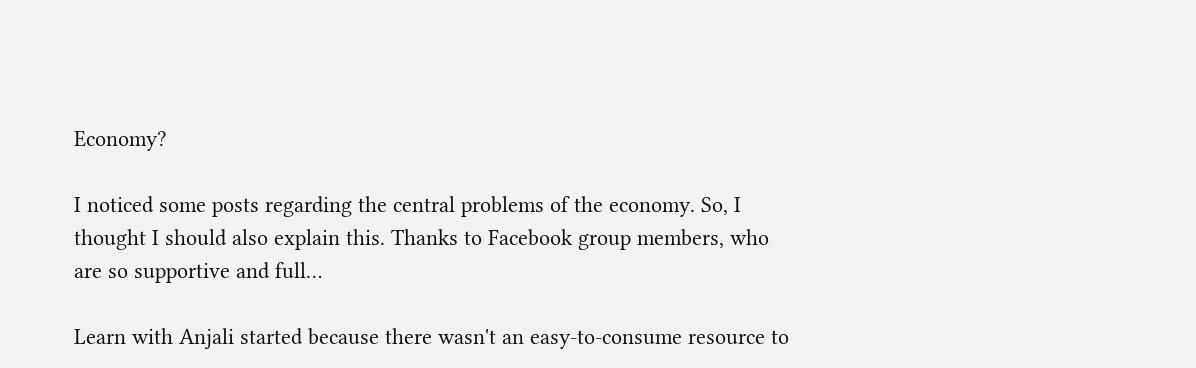Economy?

I noticed some posts regarding the central problems of the economy. So, I thought I should also explain this. Thanks to Facebook group members, who are so supportive and full…

Learn with Anjali started because there wasn't an easy-to-consume resource to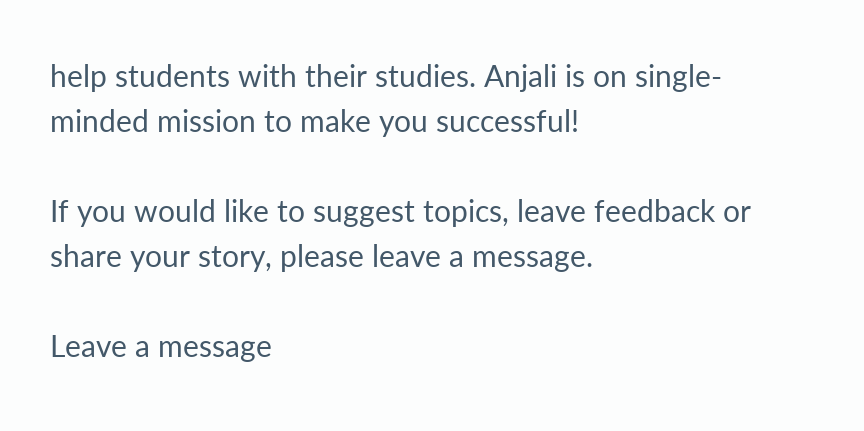help students with their studies. Anjali is on single-minded mission to make you successful!

If you would like to suggest topics, leave feedback or share your story, please leave a message.

Leave a message